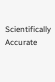Scientifically Accurate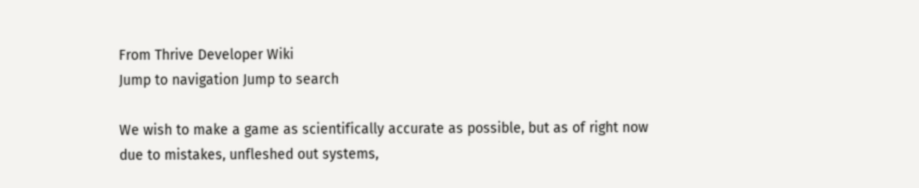From Thrive Developer Wiki
Jump to navigation Jump to search

We wish to make a game as scientifically accurate as possible, but as of right now due to mistakes, unfleshed out systems,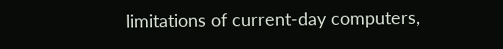limitations of current-day computers,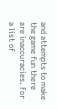and attempts to make the game fun there are inaccuracies. For a list of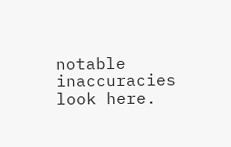notable inaccuracies look here.